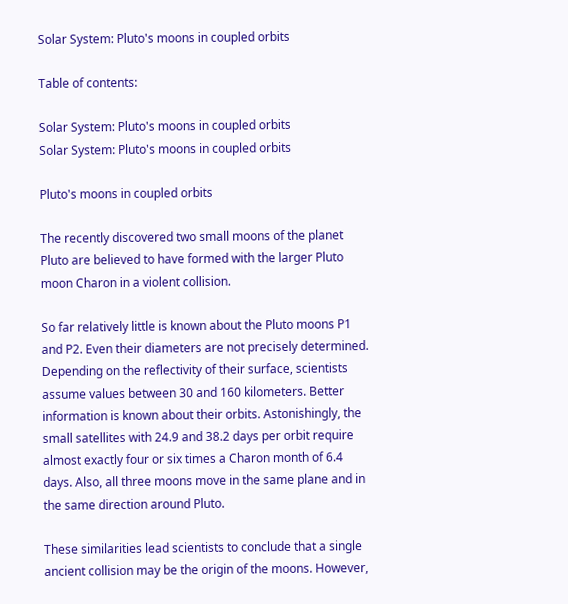Solar System: Pluto's moons in coupled orbits

Table of contents:

Solar System: Pluto's moons in coupled orbits
Solar System: Pluto's moons in coupled orbits

Pluto's moons in coupled orbits

The recently discovered two small moons of the planet Pluto are believed to have formed with the larger Pluto moon Charon in a violent collision.

So far relatively little is known about the Pluto moons P1 and P2. Even their diameters are not precisely determined. Depending on the reflectivity of their surface, scientists assume values between 30 and 160 kilometers. Better information is known about their orbits. Astonishingly, the small satellites with 24.9 and 38.2 days per orbit require almost exactly four or six times a Charon month of 6.4 days. Also, all three moons move in the same plane and in the same direction around Pluto.

These similarities lead scientists to conclude that a single ancient collision may be the origin of the moons. However,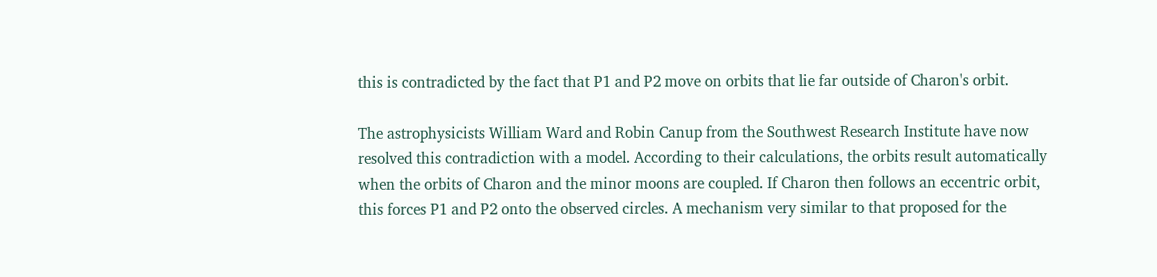this is contradicted by the fact that P1 and P2 move on orbits that lie far outside of Charon's orbit.

The astrophysicists William Ward and Robin Canup from the Southwest Research Institute have now resolved this contradiction with a model. According to their calculations, the orbits result automatically when the orbits of Charon and the minor moons are coupled. If Charon then follows an eccentric orbit, this forces P1 and P2 onto the observed circles. A mechanism very similar to that proposed for the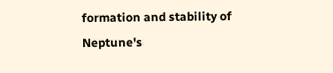formation and stability of Neptune's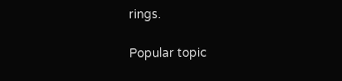rings.

Popular topic